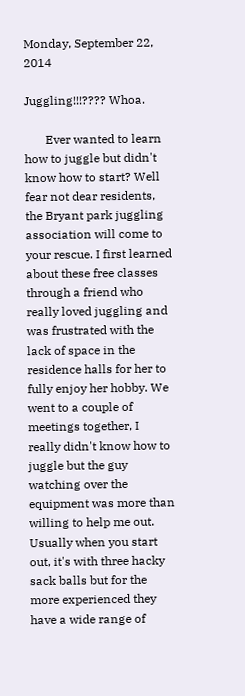Monday, September 22, 2014

Juggling!!!???? Whoa.

       Ever wanted to learn how to juggle but didn't know how to start? Well fear not dear residents, the Bryant park juggling association will come to your rescue. I first learned about these free classes through a friend who really loved juggling and was frustrated with the lack of space in the residence halls for her to fully enjoy her hobby. We went to a couple of meetings together, I  really didn't know how to juggle but the guy watching over the equipment was more than willing to help me out. Usually when you start out, it's with three hacky sack balls but for the more experienced they have a wide range of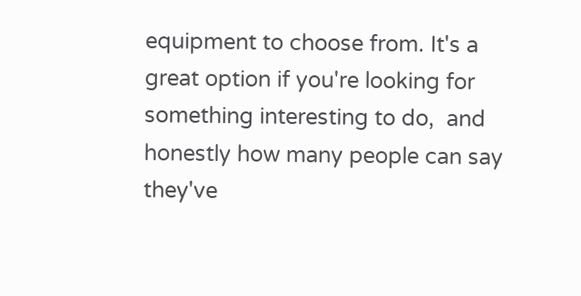equipment to choose from. It's a great option if you're looking for something interesting to do,  and honestly how many people can say they've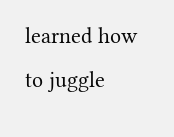learned how to juggle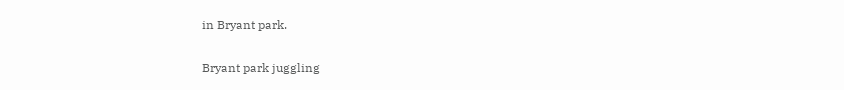in Bryant park.

Bryant park juggling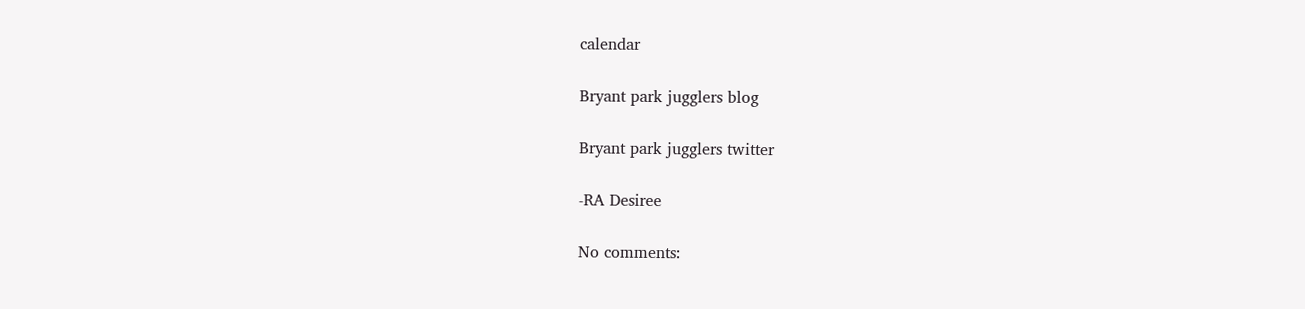calendar

Bryant park jugglers blog

Bryant park jugglers twitter

-RA Desiree

No comments: